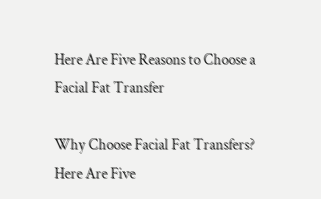Here Are Five Reasons to Choose a Facial Fat Transfer

Why Choose Facial Fat Transfers? Here Are Five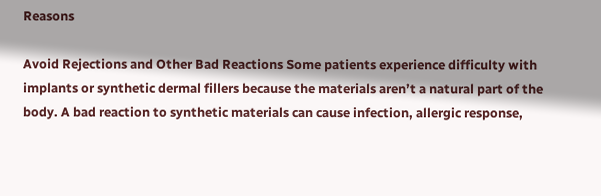Reasons

Avoid Rejections and Other Bad Reactions Some patients experience difficulty with implants or synthetic dermal fillers because the materials aren’t a natural part of the body. A bad reaction to synthetic materials can cause infection, allergic response,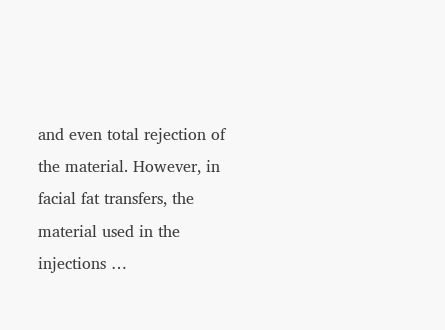and even total rejection of the material. However, in facial fat transfers, the material used in the injections …